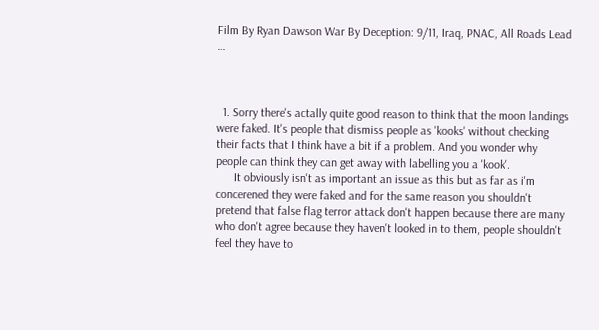Film By Ryan Dawson War By Deception: 9/11, Iraq, PNAC, All Roads Lead …



  1. Sorry there's actally quite good reason to think that the moon landings were faked. It's people that dismiss people as 'kooks' without checking their facts that I think have a bit if a problem. And you wonder why people can think they can get away with labelling you a 'kook'.
      It obviously isn't as important an issue as this but as far as i'm concerened they were faked and for the same reason you shouldn't pretend that false flag terror attack don't happen because there are many who don't agree because they haven't looked in to them, people shouldn't feel they have to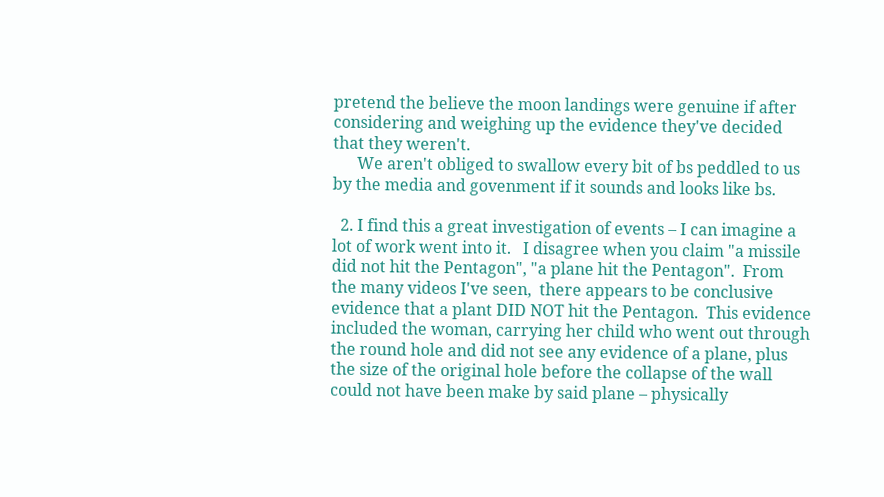pretend the believe the moon landings were genuine if after considering and weighing up the evidence they've decided that they weren't.
      We aren't obliged to swallow every bit of bs peddled to us by the media and govenment if it sounds and looks like bs.

  2. I find this a great investigation of events – I can imagine a lot of work went into it.   I disagree when you claim "a missile did not hit the Pentagon", "a plane hit the Pentagon".  From the many videos I've seen,  there appears to be conclusive evidence that a plant DID NOT hit the Pentagon.  This evidence included the woman, carrying her child who went out through the round hole and did not see any evidence of a plane, plus the size of the original hole before the collapse of the wall could not have been make by said plane – physically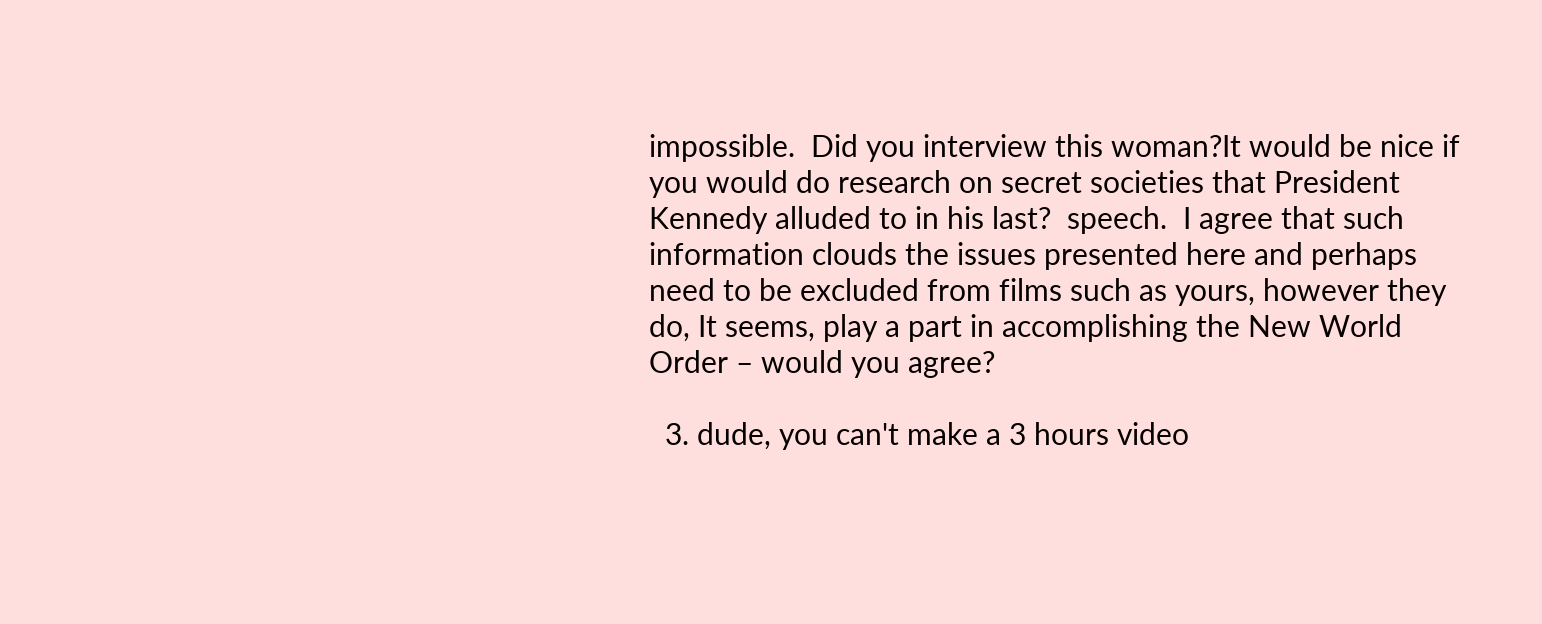impossible.  Did you interview this woman?It would be nice if you would do research on secret societies that President Kennedy alluded to in his last?  speech.  I agree that such information clouds the issues presented here and perhaps need to be excluded from films such as yours, however they do, It seems, play a part in accomplishing the New World Order – would you agree?

  3. dude, you can't make a 3 hours video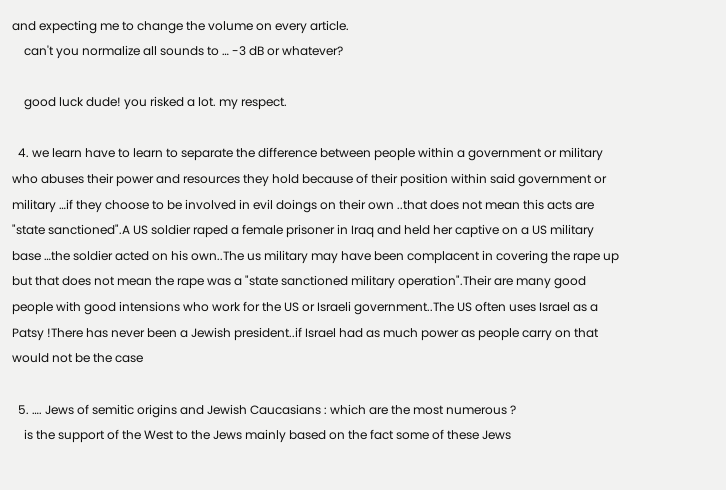and expecting me to change the volume on every article.
    can't you normalize all sounds to … -3 dB or whatever?

    good luck dude! you risked a lot. my respect.

  4. we learn have to learn to separate the difference between people within a government or military who abuses their power and resources they hold because of their position within said government or military …if they choose to be involved in evil doings on their own ..that does not mean this acts are "state sanctioned".A US soldier raped a female prisoner in Iraq and held her captive on a US military base …the soldier acted on his own..The us military may have been complacent in covering the rape up but that does not mean the rape was a "state sanctioned military operation".Their are many good people with good intensions who work for the US or Israeli government..The US often uses Israel as a Patsy !There has never been a Jewish president..if Israel had as much power as people carry on that would not be the case

  5. …. Jews of semitic origins and Jewish Caucasians : which are the most numerous ?
    is the support of the West to the Jews mainly based on the fact some of these Jews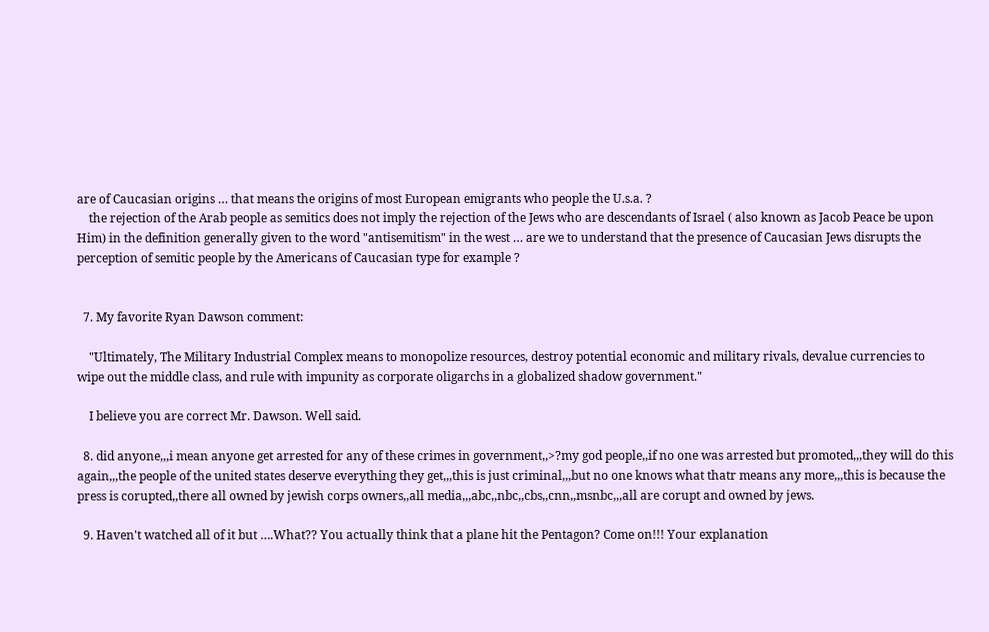are of Caucasian origins … that means the origins of most European emigrants who people the U.s.a. ?
    the rejection of the Arab people as semitics does not imply the rejection of the Jews who are descendants of Israel ( also known as Jacob Peace be upon Him) in the definition generally given to the word "antisemitism" in the west … are we to understand that the presence of Caucasian Jews disrupts the perception of semitic people by the Americans of Caucasian type for example ?


  7. My favorite Ryan Dawson comment:

    "Ultimately, The Military Industrial Complex means to monopolize resources, destroy potential economic and military rivals, devalue currencies to wipe out the middle class, and rule with impunity as corporate oligarchs in a globalized shadow government."

    I believe you are correct Mr. Dawson. Well said.

  8. did anyone,,,i mean anyone get arrested for any of these crimes in government,,>?my god people,,if no one was arrested but promoted,,,they will do this again,,,the people of the united states deserve everything they get,,,this is just criminal,,,but no one knows what thatr means any more,,,this is because the press is corupted,,there all owned by jewish corps owners,,all media,,,abc,,nbc,,cbs,,cnn,,msnbc,,,all are corupt and owned by jews.

  9. Haven't watched all of it but ….What?? You actually think that a plane hit the Pentagon? Come on!!! Your explanation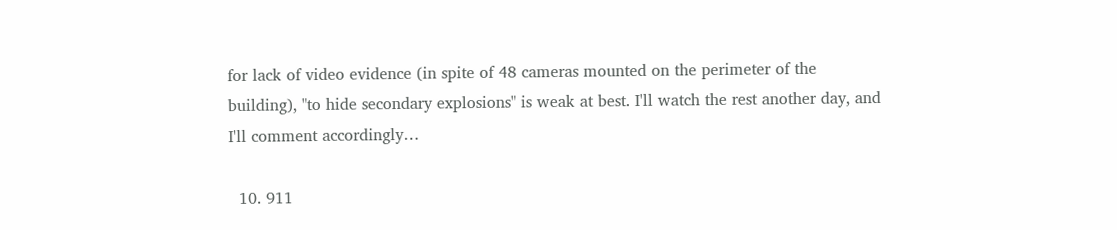for lack of video evidence (in spite of 48 cameras mounted on the perimeter of the building), "to hide secondary explosions" is weak at best. I'll watch the rest another day, and I'll comment accordingly…

  10. 911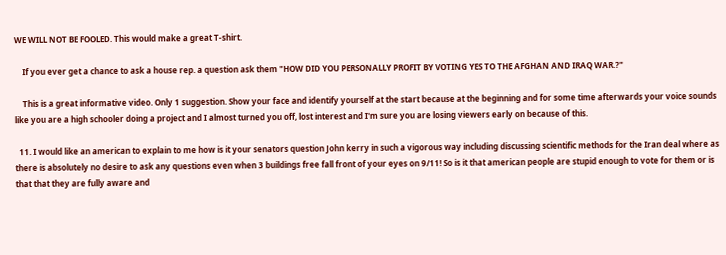WE WILL NOT BE FOOLED. This would make a great T-shirt.

    If you ever get a chance to ask a house rep. a question ask them "HOW DID YOU PERSONALLY PROFIT BY VOTING YES TO THE AFGHAN AND IRAQ WAR.?"

    This is a great informative video. Only 1 suggestion. Show your face and identify yourself at the start because at the beginning and for some time afterwards your voice sounds like you are a high schooler doing a project and I almost turned you off, lost interest and I'm sure you are losing viewers early on because of this.

  11. I would like an american to explain to me how is it your senators question John kerry in such a vigorous way including discussing scientific methods for the Iran deal where as there is absolutely no desire to ask any questions even when 3 buildings free fall front of your eyes on 9/11! So is it that american people are stupid enough to vote for them or is that that they are fully aware and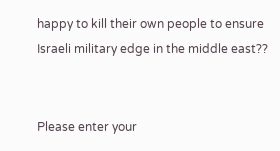happy to kill their own people to ensure Israeli military edge in the middle east??


Please enter your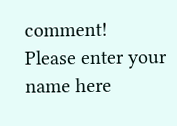comment!
Please enter your name here